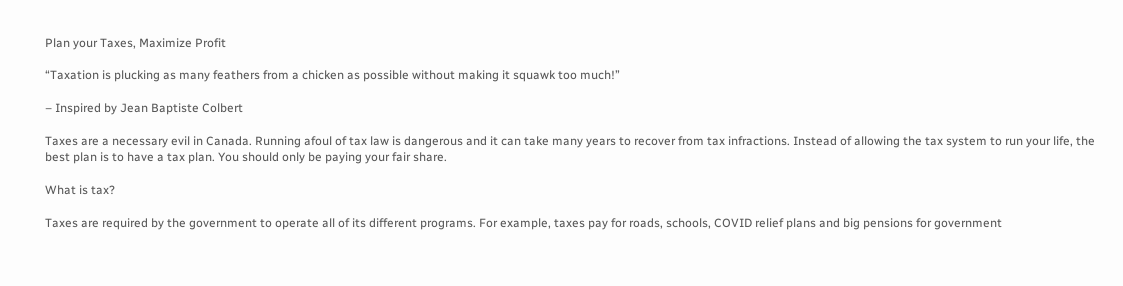Plan your Taxes, Maximize Profit

“Taxation is plucking as many feathers from a chicken as possible without making it squawk too much!”

– Inspired by Jean Baptiste Colbert

Taxes are a necessary evil in Canada. Running afoul of tax law is dangerous and it can take many years to recover from tax infractions. Instead of allowing the tax system to run your life, the best plan is to have a tax plan. You should only be paying your fair share.

What is tax?

Taxes are required by the government to operate all of its different programs. For example, taxes pay for roads, schools, COVID relief plans and big pensions for government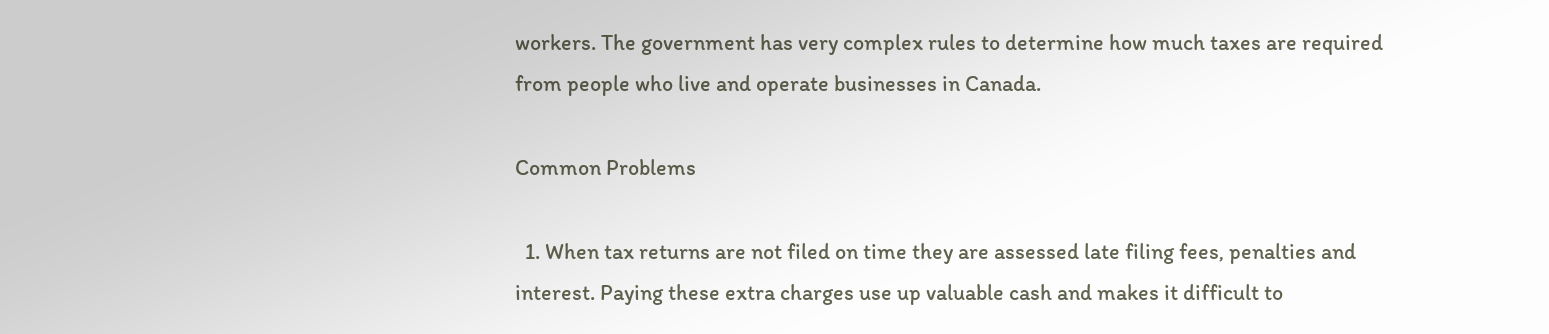workers. The government has very complex rules to determine how much taxes are required from people who live and operate businesses in Canada.

Common Problems

  1. When tax returns are not filed on time they are assessed late filing fees, penalties and interest. Paying these extra charges use up valuable cash and makes it difficult to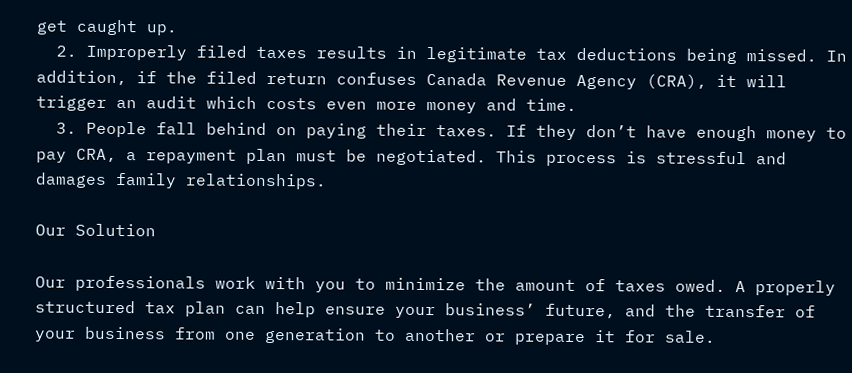get caught up.
  2. Improperly filed taxes results in legitimate tax deductions being missed. In addition, if the filed return confuses Canada Revenue Agency (CRA), it will trigger an audit which costs even more money and time.
  3. People fall behind on paying their taxes. If they don’t have enough money to pay CRA, a repayment plan must be negotiated. This process is stressful and damages family relationships.

Our Solution

Our professionals work with you to minimize the amount of taxes owed. A properly structured tax plan can help ensure your business’ future, and the transfer of your business from one generation to another or prepare it for sale.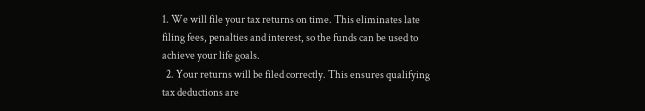1. We will file your tax returns on time. This eliminates late filing fees, penalties and interest, so the funds can be used to achieve your life goals.
  2. Your returns will be filed correctly. This ensures qualifying tax deductions are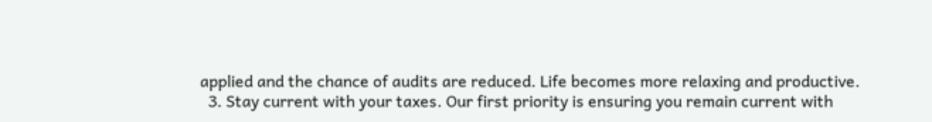applied and the chance of audits are reduced. Life becomes more relaxing and productive.
  3. Stay current with your taxes. Our first priority is ensuring you remain current with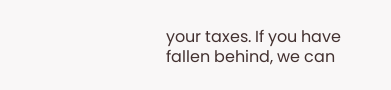your taxes. If you have fallen behind, we can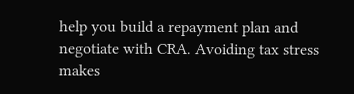help you build a repayment plan and negotiate with CRA. Avoiding tax stress makes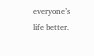everyone’s life better.